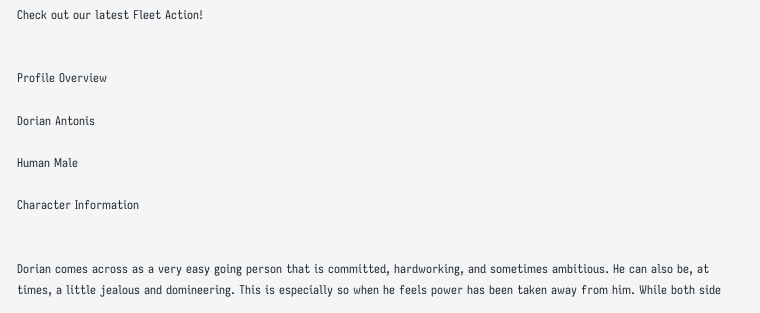Check out our latest Fleet Action!


Profile Overview

Dorian Antonis

Human Male

Character Information


Dorian comes across as a very easy going person that is committed, hardworking, and sometimes ambitious. He can also be, at times, a little jealous and domineering. This is especially so when he feels power has been taken away from him. While both side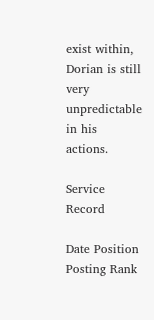exist within, Dorian is still very unpredictable in his actions.

Service Record

Date Position Posting Rank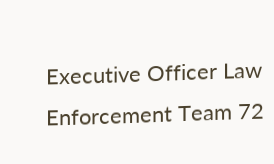Executive Officer Law Enforcement Team 72